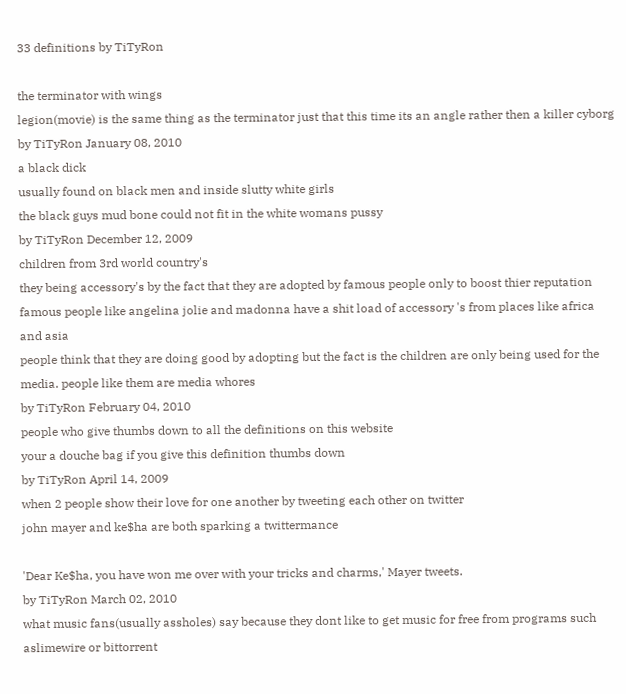33 definitions by TiTyRon

the terminator with wings
legion(movie) is the same thing as the terminator just that this time its an angle rather then a killer cyborg
by TiTyRon January 08, 2010
a black dick
usually found on black men and inside slutty white girls
the black guys mud bone could not fit in the white womans pussy
by TiTyRon December 12, 2009
children from 3rd world country's
they being accessory's by the fact that they are adopted by famous people only to boost thier reputation
famous people like angelina jolie and madonna have a shit load of accessory 's from places like africa and asia
people think that they are doing good by adopting but the fact is the children are only being used for the media. people like them are media whores
by TiTyRon February 04, 2010
people who give thumbs down to all the definitions on this website
your a douche bag if you give this definition thumbs down
by TiTyRon April 14, 2009
when 2 people show their love for one another by tweeting each other on twitter
john mayer and ke$ha are both sparking a twittermance

'Dear Ke$ha, you have won me over with your tricks and charms,' Mayer tweets.
by TiTyRon March 02, 2010
what music fans(usually assholes) say because they dont like to get music for free from programs such aslimewire or bittorrent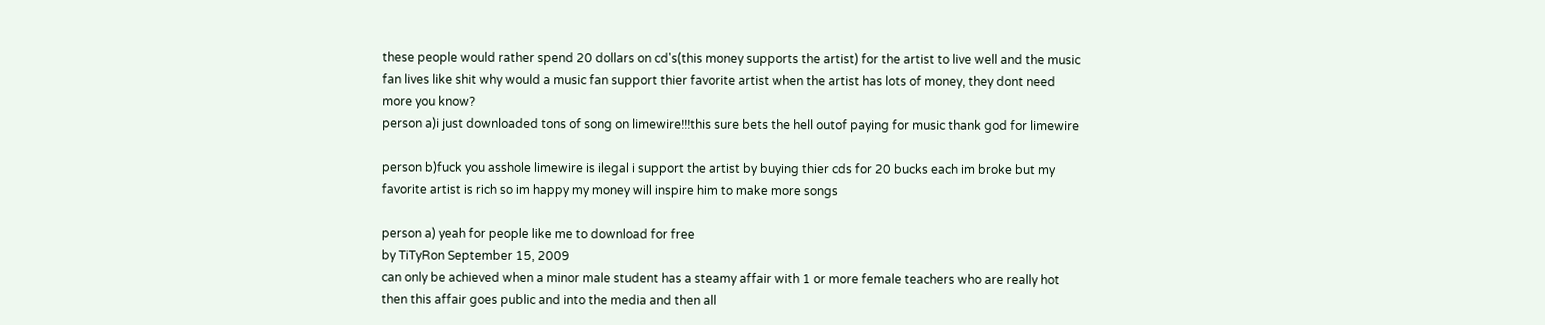these people would rather spend 20 dollars on cd's(this money supports the artist) for the artist to live well and the music fan lives like shit why would a music fan support thier favorite artist when the artist has lots of money, they dont need more you know?
person a)i just downloaded tons of song on limewire!!!this sure bets the hell outof paying for music thank god for limewire

person b)fuck you asshole limewire is ilegal i support the artist by buying thier cds for 20 bucks each im broke but my favorite artist is rich so im happy my money will inspire him to make more songs

person a) yeah for people like me to download for free
by TiTyRon September 15, 2009
can only be achieved when a minor male student has a steamy affair with 1 or more female teachers who are really hot then this affair goes public and into the media and then all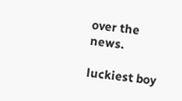over the news.

luckiest boy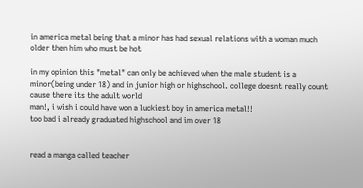in america metal being that a minor has had sexual relations with a woman much older then him who must be hot

in my opinion this "metal" can only be achieved when the male student is a minor(being under 18) and in junior high or highschool. college doesnt really count cause there its the adult world
man!, i wish i could have won a luckiest boy in america metal!!
too bad i already graduated highschool and im over 18


read a manga called teacher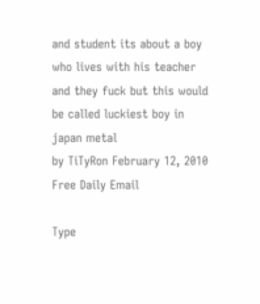and student its about a boy who lives with his teacher and they fuck but this would be called luckiest boy in japan metal
by TiTyRon February 12, 2010
Free Daily Email

Type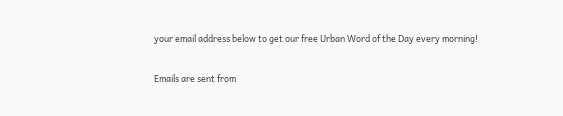your email address below to get our free Urban Word of the Day every morning!

Emails are sent from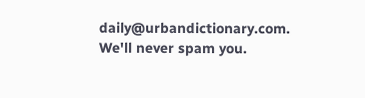daily@urbandictionary.com. We'll never spam you.